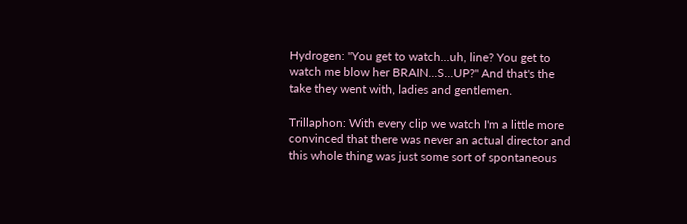Hydrogen: "You get to watch...uh, line? You get to watch me blow her BRAIN...S...UP?" And that's the take they went with, ladies and gentlemen.

Trillaphon: With every clip we watch I'm a little more convinced that there was never an actual director and this whole thing was just some sort of spontaneous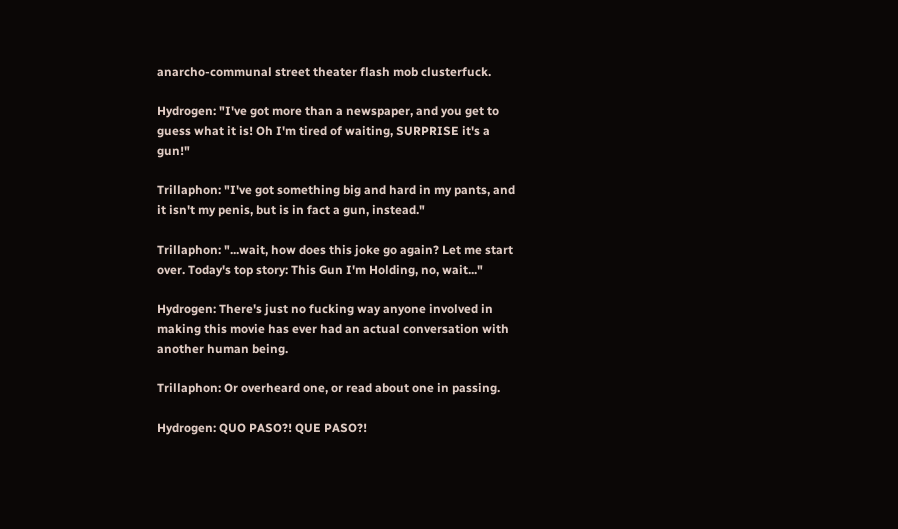anarcho-communal street theater flash mob clusterfuck.

Hydrogen: "I've got more than a newspaper, and you get to guess what it is! Oh I'm tired of waiting, SURPRISE it's a gun!"

Trillaphon: "I've got something big and hard in my pants, and it isn't my penis, but is in fact a gun, instead."

Trillaphon: "...wait, how does this joke go again? Let me start over. Today's top story: This Gun I'm Holding, no, wait..."

Hydrogen: There's just no fucking way anyone involved in making this movie has ever had an actual conversation with another human being.

Trillaphon: Or overheard one, or read about one in passing.

Hydrogen: QUO PASO?! QUE PASO?!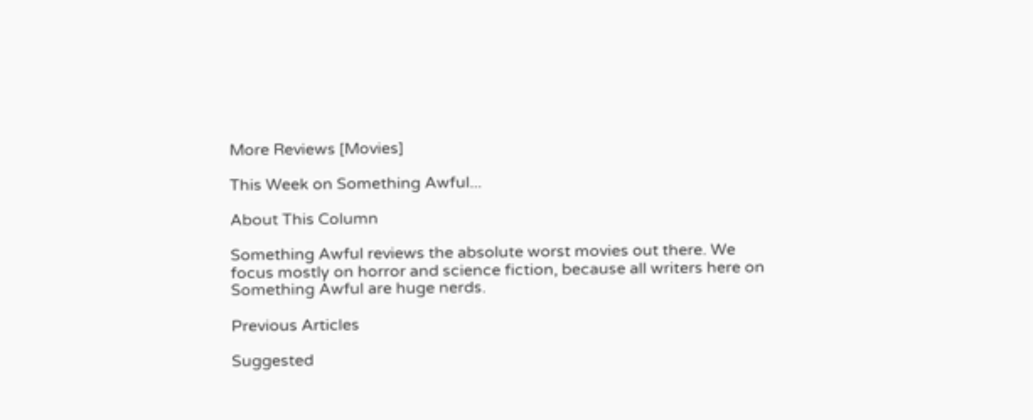More Reviews [Movies]

This Week on Something Awful...

About This Column

Something Awful reviews the absolute worst movies out there. We focus mostly on horror and science fiction, because all writers here on Something Awful are huge nerds.

Previous Articles

Suggested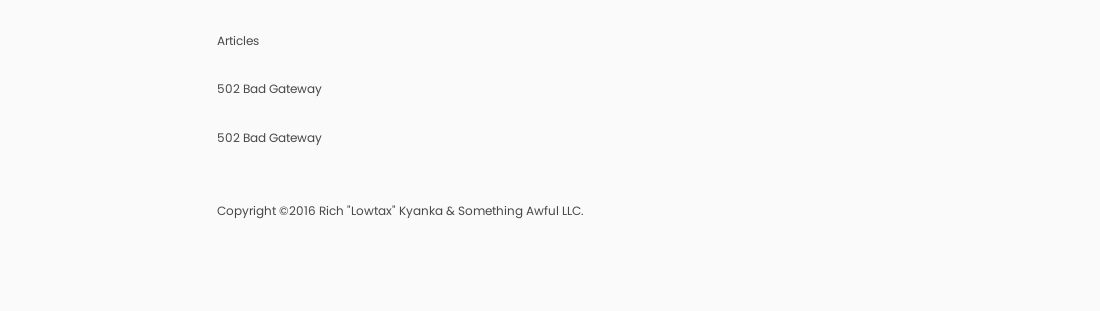Articles

502 Bad Gateway

502 Bad Gateway


Copyright ©2016 Rich "Lowtax" Kyanka & Something Awful LLC.